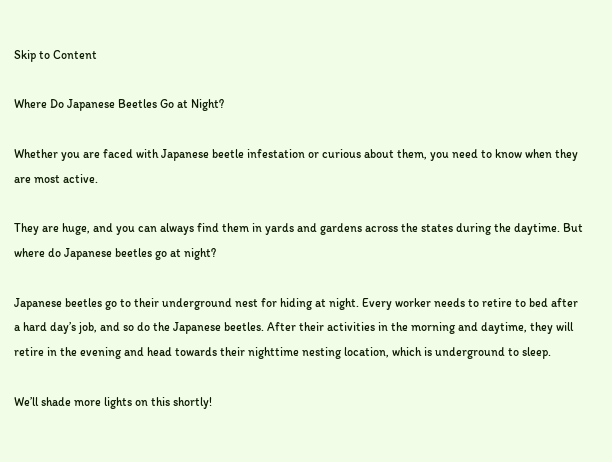Skip to Content

Where Do Japanese Beetles Go at Night?

Whether you are faced with Japanese beetle infestation or curious about them, you need to know when they are most active.

They are huge, and you can always find them in yards and gardens across the states during the daytime. But where do Japanese beetles go at night?

Japanese beetles go to their underground nest for hiding at night. Every worker needs to retire to bed after a hard day’s job, and so do the Japanese beetles. After their activities in the morning and daytime, they will retire in the evening and head towards their nighttime nesting location, which is underground to sleep.

We’ll shade more lights on this shortly!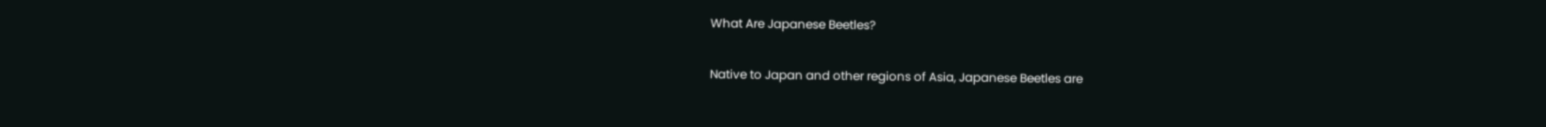What Are Japanese Beetles?

Native to Japan and other regions of Asia, Japanese Beetles are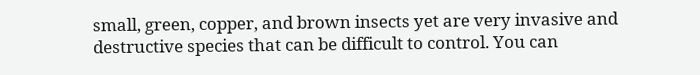small, green, copper, and brown insects yet are very invasive and destructive species that can be difficult to control. You can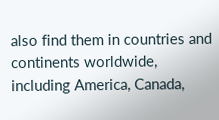also find them in countries and continents worldwide, including America, Canada,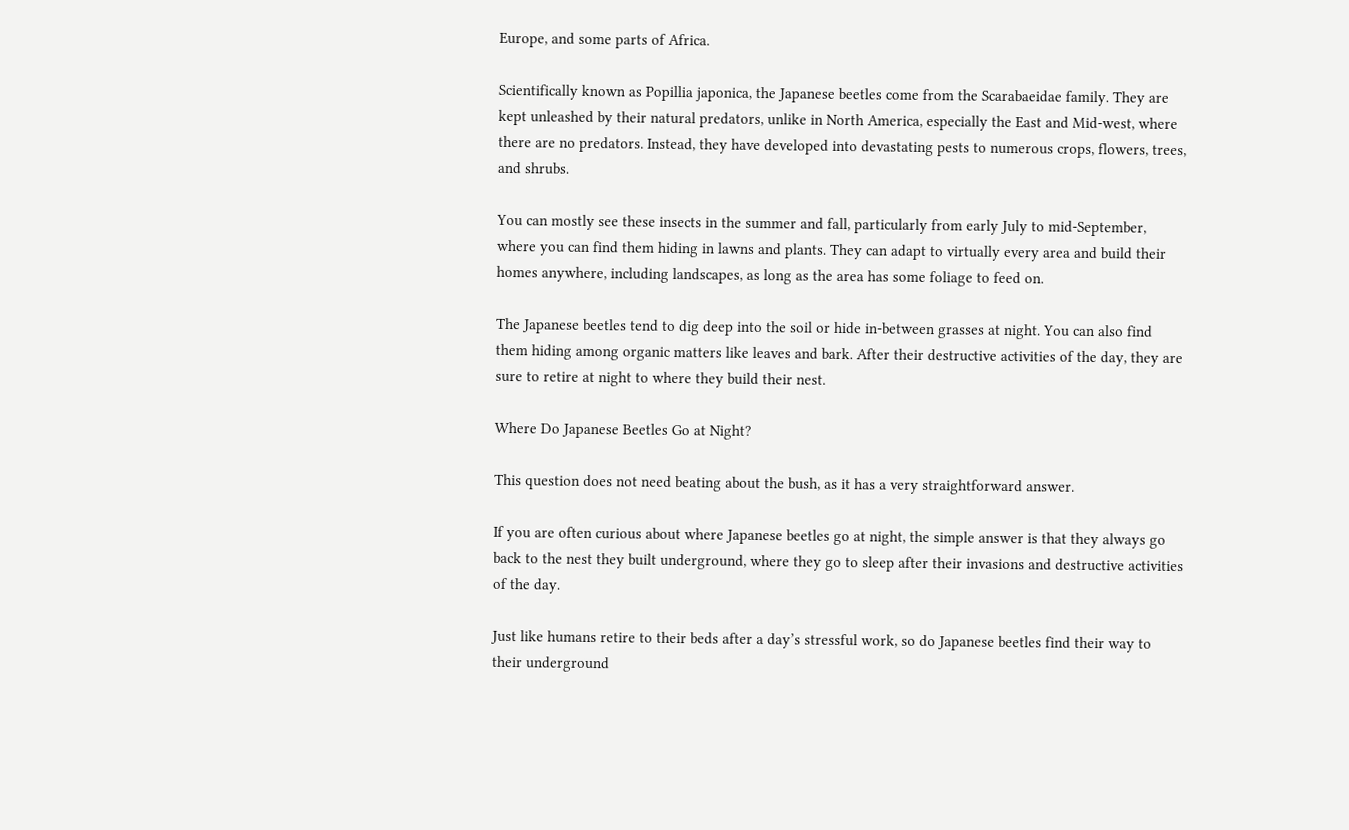Europe, and some parts of Africa.

Scientifically known as Popillia japonica, the Japanese beetles come from the Scarabaeidae family. They are kept unleashed by their natural predators, unlike in North America, especially the East and Mid-west, where there are no predators. Instead, they have developed into devastating pests to numerous crops, flowers, trees, and shrubs.

You can mostly see these insects in the summer and fall, particularly from early July to mid-September, where you can find them hiding in lawns and plants. They can adapt to virtually every area and build their homes anywhere, including landscapes, as long as the area has some foliage to feed on.

The Japanese beetles tend to dig deep into the soil or hide in-between grasses at night. You can also find them hiding among organic matters like leaves and bark. After their destructive activities of the day, they are sure to retire at night to where they build their nest.

Where Do Japanese Beetles Go at Night?

This question does not need beating about the bush, as it has a very straightforward answer.

If you are often curious about where Japanese beetles go at night, the simple answer is that they always go back to the nest they built underground, where they go to sleep after their invasions and destructive activities of the day.

Just like humans retire to their beds after a day’s stressful work, so do Japanese beetles find their way to their underground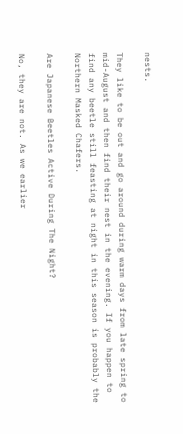nests.

They like to be out and go around during warm days from late spring to mid-August and then find their nest in the evening. If you happen to find any beetle still feasting at night in this season is probably the Northern Masked Chafers.

Are Japanese Beetles Active During The Night?

No, they are not. As we earlier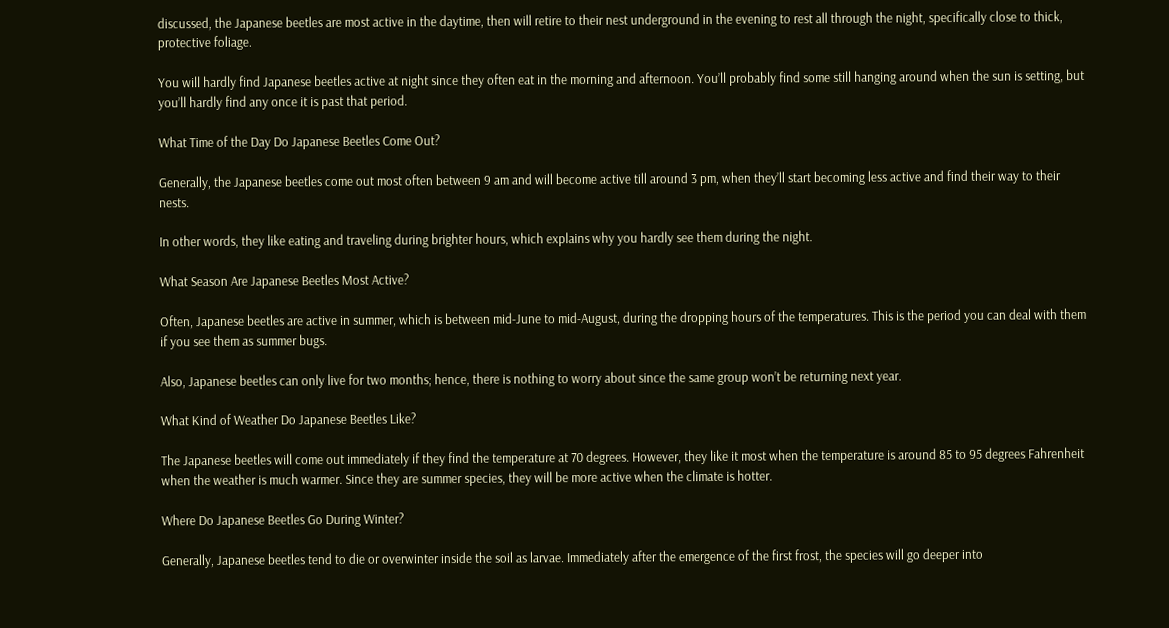discussed, the Japanese beetles are most active in the daytime, then will retire to their nest underground in the evening to rest all through the night, specifically close to thick, protective foliage.

You will hardly find Japanese beetles active at night since they often eat in the morning and afternoon. You’ll probably find some still hanging around when the sun is setting, but you’ll hardly find any once it is past that period.

What Time of the Day Do Japanese Beetles Come Out?

Generally, the Japanese beetles come out most often between 9 am and will become active till around 3 pm, when they’ll start becoming less active and find their way to their nests.

In other words, they like eating and traveling during brighter hours, which explains why you hardly see them during the night.

What Season Are Japanese Beetles Most Active?

Often, Japanese beetles are active in summer, which is between mid-June to mid-August, during the dropping hours of the temperatures. This is the period you can deal with them if you see them as summer bugs.

Also, Japanese beetles can only live for two months; hence, there is nothing to worry about since the same group won’t be returning next year.

What Kind of Weather Do Japanese Beetles Like?

The Japanese beetles will come out immediately if they find the temperature at 70 degrees. However, they like it most when the temperature is around 85 to 95 degrees Fahrenheit when the weather is much warmer. Since they are summer species, they will be more active when the climate is hotter.

Where Do Japanese Beetles Go During Winter?

Generally, Japanese beetles tend to die or overwinter inside the soil as larvae. Immediately after the emergence of the first frost, the species will go deeper into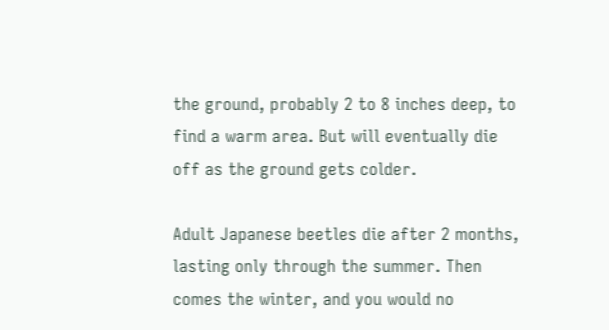the ground, probably 2 to 8 inches deep, to find a warm area. But will eventually die off as the ground gets colder.

Adult Japanese beetles die after 2 months, lasting only through the summer. Then comes the winter, and you would no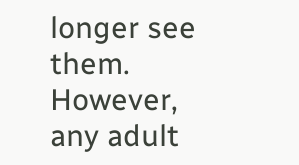longer see them. However, any adult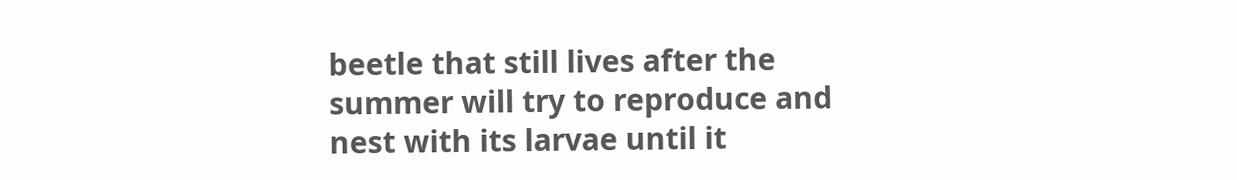beetle that still lives after the summer will try to reproduce and nest with its larvae until it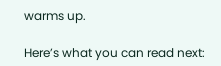warms up.

Here’s what you can read next: